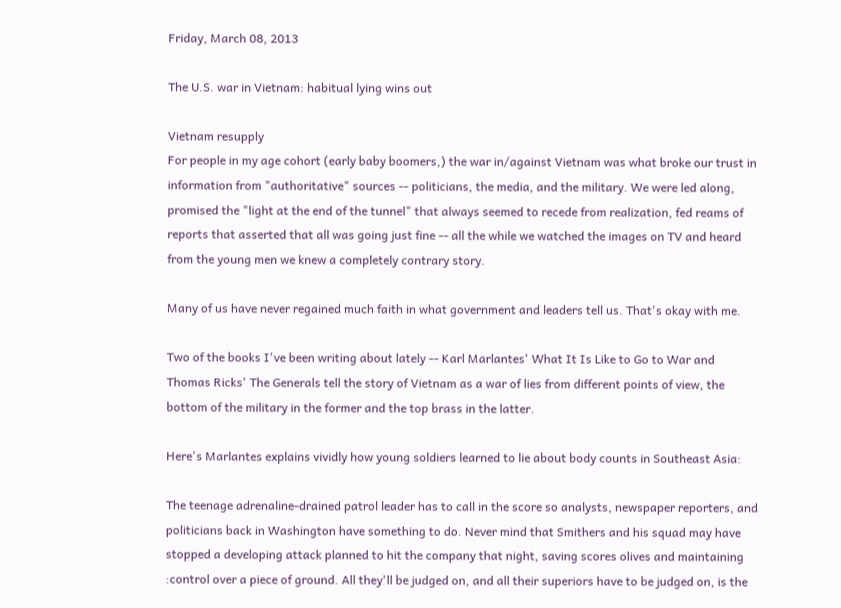Friday, March 08, 2013

The U.S. war in Vietnam: habitual lying wins out

Vietnam resupply
For people in my age cohort (early baby boomers,) the war in/against Vietnam was what broke our trust in information from "authoritative" sources -- politicians, the media, and the military. We were led along, promised the "light at the end of the tunnel" that always seemed to recede from realization, fed reams of reports that asserted that all was going just fine -- all the while we watched the images on TV and heard from the young men we knew a completely contrary story.

Many of us have never regained much faith in what government and leaders tell us. That's okay with me.

Two of the books I've been writing about lately -- Karl Marlantes' What It Is Like to Go to War and Thomas Ricks' The Generals tell the story of Vietnam as a war of lies from different points of view, the bottom of the military in the former and the top brass in the latter.

Here's Marlantes explains vividly how young soldiers learned to lie about body counts in Southeast Asia:

The teenage adrenaline-drained patrol leader has to call in the score so analysts, newspaper reporters, and politicians back in Washington have something to do. Never mind that Smithers and his squad may have stopped a developing attack planned to hit the company that night, saving scores olives and maintaining :control over a piece of ground. All they'll be judged on, and all their superiors have to be judged on, is the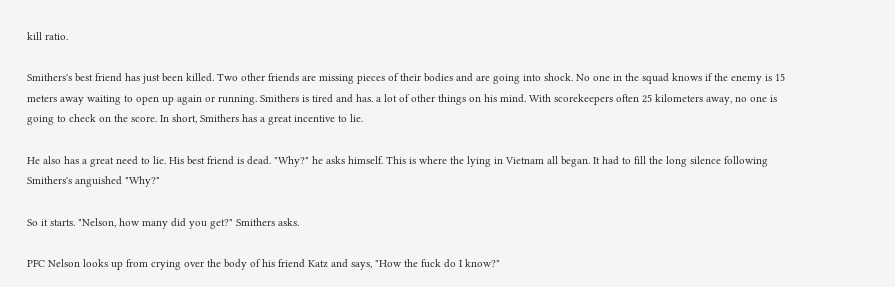kill ratio.

Smithers's best friend has just been killed. Two other friends are missing pieces of their bodies and are going into shock. No one in the squad knows if the enemy is 15 meters away waiting to open up again or running. Smithers is tired and has. a lot of other things on his mind. With scorekeepers often 25 kilometers away, no one is going to check on the score. In short, Smithers has a great incentive to lie.

He also has a great need to lie. His best friend is dead. "Why?" he asks himself. This is where the lying in Vietnam all began. It had to fill the long silence following Smithers's anguished "Why?"

So it starts. "Nelson, how many did you get?" Smithers asks.

PFC Nelson looks up from crying over the body of his friend Katz and says, "How the fuck do I know?"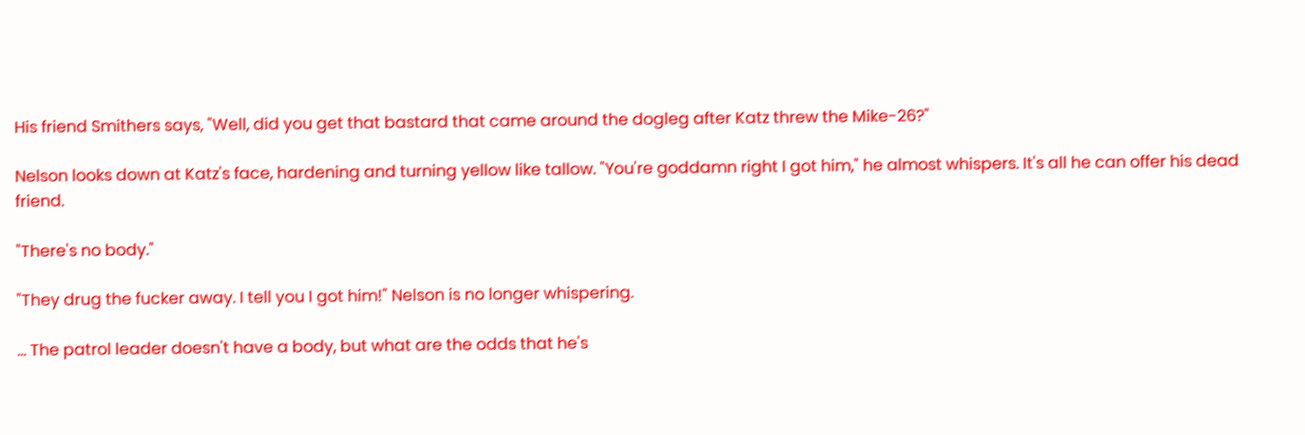His friend Smithers says, "Well, did you get that bastard that came around the dogleg after Katz threw the Mike-26?"

Nelson looks down at Katz's face, hardening and turning yellow like tallow. "You're goddamn right I got him," he almost whispers. It's all he can offer his dead friend.

"There's no body."

"They drug the fucker away. I tell you I got him!" Nelson is no longer whispering.

… The patrol leader doesn't have a body, but what are the odds that he's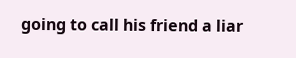going to call his friend a liar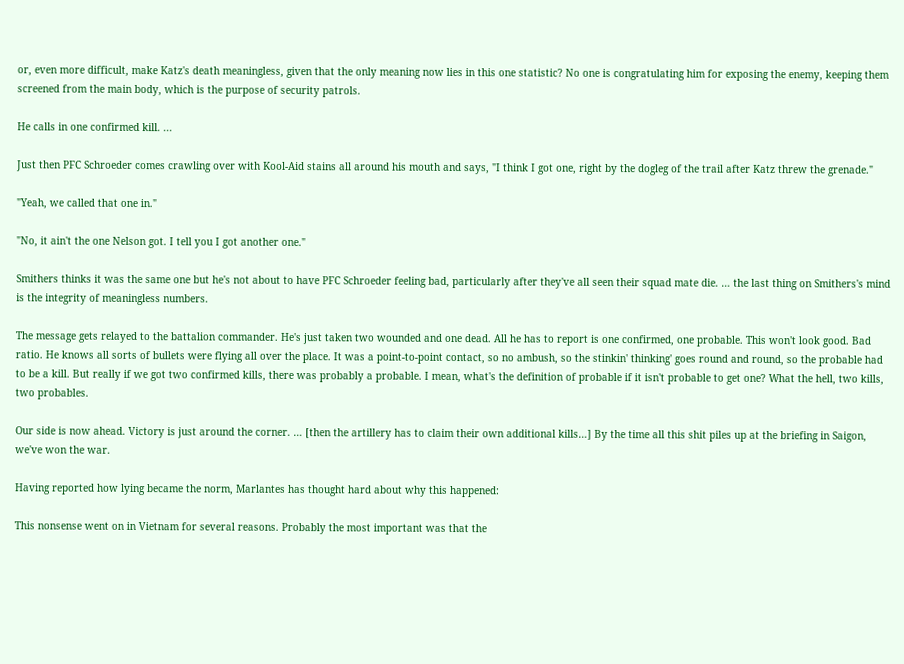or, even more difficult, make Katz's death meaningless, given that the only meaning now lies in this one statistic? No one is congratulating him for exposing the enemy, keeping them screened from the main body, which is the purpose of security patrols.

He calls in one confirmed kill. ...

Just then PFC Schroeder comes crawling over with Kool-Aid stains all around his mouth and says, "I think I got one, right by the dogleg of the trail after Katz threw the grenade."

"Yeah, we called that one in."

"No, it ain't the one Nelson got. I tell you I got another one."

Smithers thinks it was the same one but he's not about to have PFC Schroeder feeling bad, particularly after they've all seen their squad mate die. … the last thing on Smithers's mind is the integrity of meaningless numbers.

The message gets relayed to the battalion commander. He's just taken two wounded and one dead. All he has to report is one confirmed, one probable. This won't look good. Bad ratio. He knows all sorts of bullets were flying all over the place. It was a point-to-point contact, so no ambush, so the stinkin' thinking' goes round and round, so the probable had to be a kill. But really if we got two confirmed kills, there was probably a probable. I mean, what's the definition of probable if it isn't probable to get one? What the hell, two kills, two probables.

Our side is now ahead. Victory is just around the corner. … [then the artillery has to claim their own additional kills…] By the time all this shit piles up at the briefing in Saigon, we've won the war.

Having reported how lying became the norm, Marlantes has thought hard about why this happened:

This nonsense went on in Vietnam for several reasons. Probably the most important was that the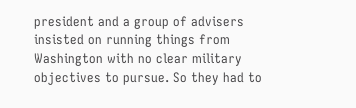president and a group of advisers insisted on running things from Washington with no clear military objectives to pursue. So they had to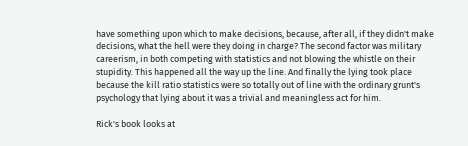have something upon which to make decisions, because, after all, if they didn't make decisions, what the hell were they doing in charge? The second factor was military careerism, in both competing with statistics and not blowing the whistle on their stupidity. This happened all the way up the line. And finally the lying took place because the kill ratio statistics were so totally out of line with the ordinary grunt's psychology that lying about it was a trivial and meaningless act for him.

Rick's book looks at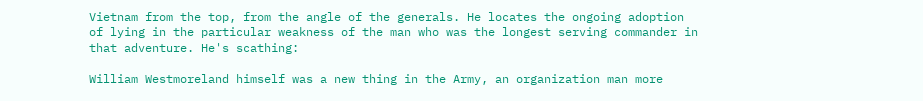Vietnam from the top, from the angle of the generals. He locates the ongoing adoption of lying in the particular weakness of the man who was the longest serving commander in that adventure. He's scathing:

William Westmoreland himself was a new thing in the Army, an organization man more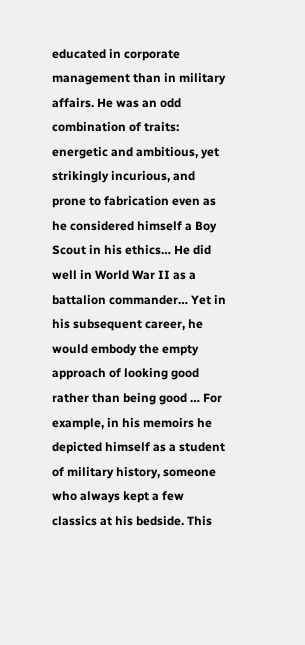educated in corporate management than in military affairs. He was an odd combination of traits: energetic and ambitious, yet strikingly incurious, and prone to fabrication even as he considered himself a Boy Scout in his ethics… He did well in World War II as a battalion commander… Yet in his subsequent career, he would embody the empty approach of looking good rather than being good … For example, in his memoirs he depicted himself as a student of military history, someone who always kept a few classics at his bedside. This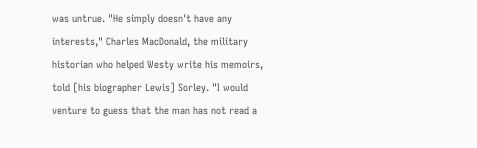was untrue. "He simply doesn't have any interests," Charles MacDonald, the military historian who helped Westy write his memoirs, told [his biographer Lewis] Sorley. "I would venture to guess that the man has not read a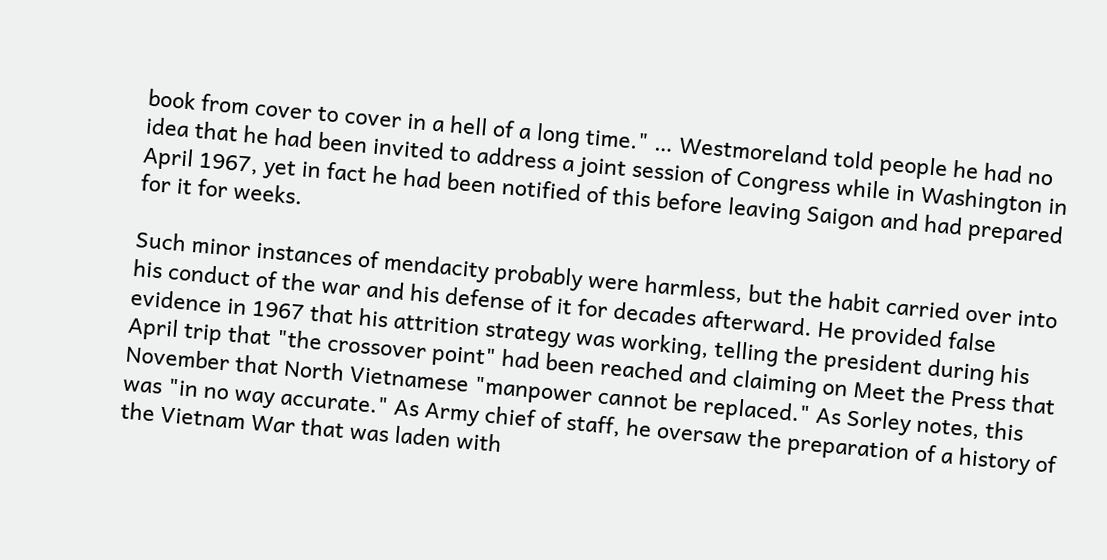book from cover to cover in a hell of a long time." … Westmoreland told people he had no idea that he had been invited to address a joint session of Congress while in Washington in April 1967, yet in fact he had been notified of this before leaving Saigon and had prepared for it for weeks.

Such minor instances of mendacity probably were harmless, but the habit carried over into his conduct of the war and his defense of it for decades afterward. He provided false evidence in 1967 that his attrition strategy was working, telling the president during his April trip that "the crossover point" had been reached and claiming on Meet the Press that November that North Vietnamese "manpower cannot be replaced." As Sorley notes, this was "in no way accurate." As Army chief of staff, he oversaw the preparation of a history of the Vietnam War that was laden with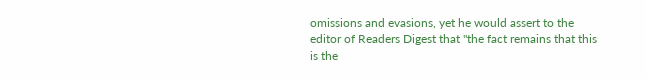omissions and evasions, yet he would assert to the editor of Readers Digest that "the fact remains that this is the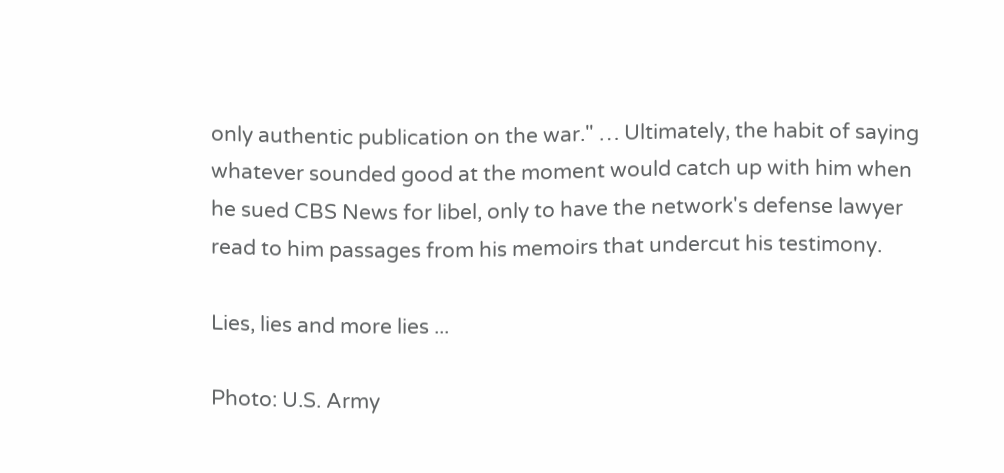only authentic publication on the war." … Ultimately, the habit of saying whatever sounded good at the moment would catch up with him when he sued CBS News for libel, only to have the network's defense lawyer read to him passages from his memoirs that undercut his testimony.

Lies, lies and more lies ...

Photo: U.S. Army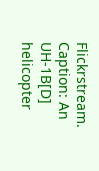Flickrstream. Caption: An UH-1B[D] helicopter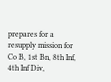prepares for a resupply mission for Co B, 1st Bn, 8th Inf, 4th Inf Div,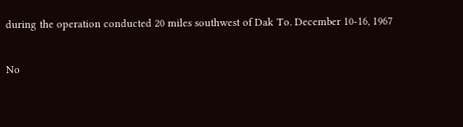during the operation conducted 20 miles southwest of Dak To. December 10-16, 1967

No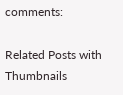comments:

Related Posts with Thumbnails